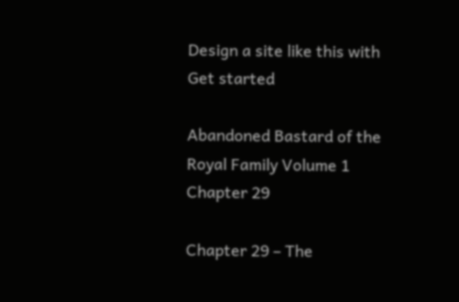Design a site like this with
Get started

Abandoned Bastard of the Royal Family Volume 1 Chapter 29

Chapter 29 – The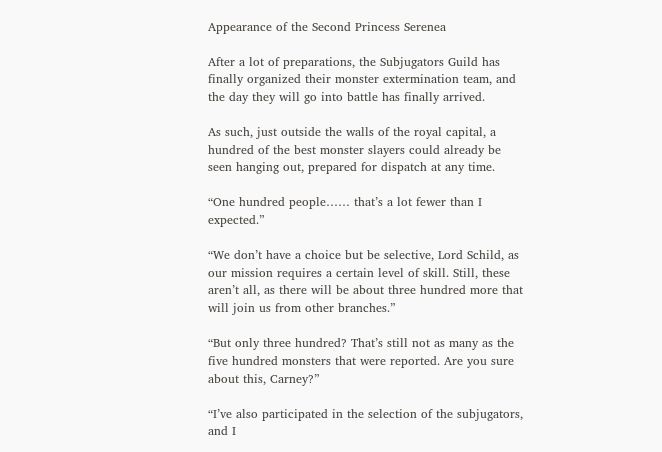Appearance of the Second Princess Serenea

After a lot of preparations, the Subjugators Guild has finally organized their monster extermination team, and the day they will go into battle has finally arrived.

As such, just outside the walls of the royal capital, a hundred of the best monster slayers could already be seen hanging out, prepared for dispatch at any time.

“One hundred people…… that’s a lot fewer than I expected.”

“We don’t have a choice but be selective, Lord Schild, as our mission requires a certain level of skill. Still, these aren’t all, as there will be about three hundred more that will join us from other branches.”

“But only three hundred? That’s still not as many as the five hundred monsters that were reported. Are you sure about this, Carney?”

“I’ve also participated in the selection of the subjugators, and I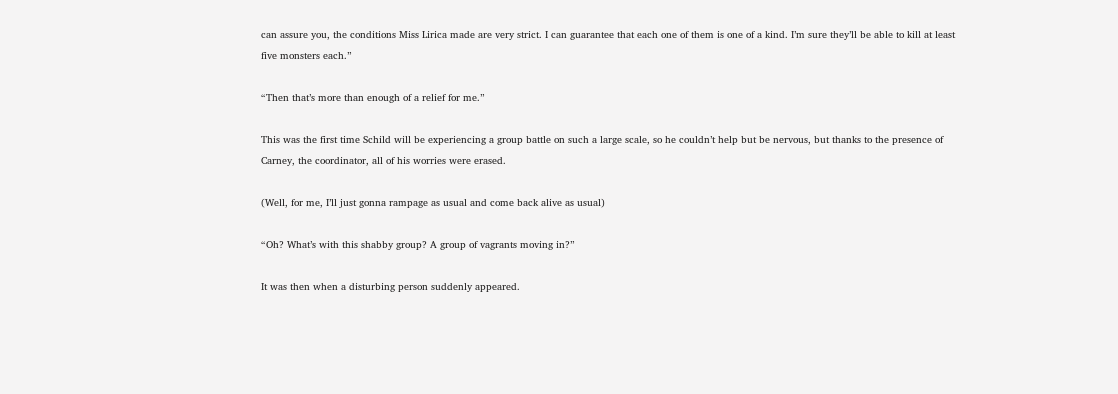can assure you, the conditions Miss Lirica made are very strict. I can guarantee that each one of them is one of a kind. I’m sure they’ll be able to kill at least five monsters each.”

“Then that’s more than enough of a relief for me.”

This was the first time Schild will be experiencing a group battle on such a large scale, so he couldn’t help but be nervous, but thanks to the presence of Carney, the coordinator, all of his worries were erased.

(Well, for me, I’ll just gonna rampage as usual and come back alive as usual)

“Oh? What’s with this shabby group? A group of vagrants moving in?”

It was then when a disturbing person suddenly appeared.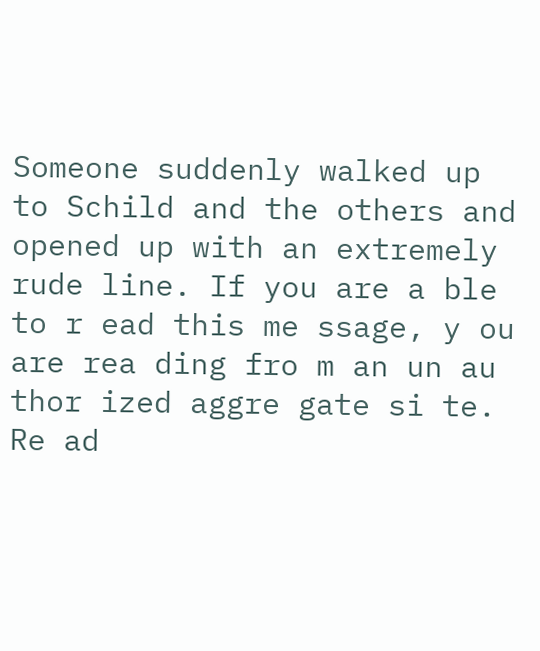Someone suddenly walked up to Schild and the others and opened up with an extremely rude line. If you are a ble to r ead this me ssage, y ou are rea ding fro m an un au thor ized aggre gate si te. Re ad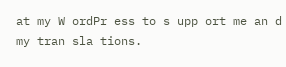at my W ordPr ess to s upp ort me an d my tran sla tions.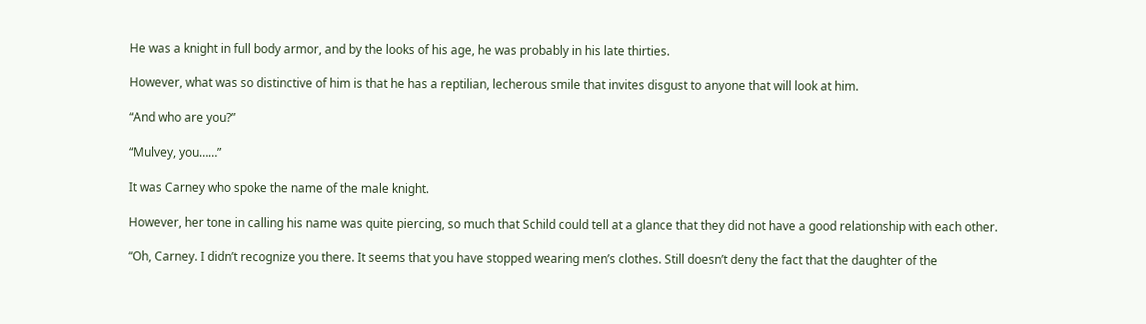He was a knight in full body armor, and by the looks of his age, he was probably in his late thirties.

However, what was so distinctive of him is that he has a reptilian, lecherous smile that invites disgust to anyone that will look at him.

“And who are you?”

“Mulvey, you……”

It was Carney who spoke the name of the male knight.

However, her tone in calling his name was quite piercing, so much that Schild could tell at a glance that they did not have a good relationship with each other.

“Oh, Carney. I didn’t recognize you there. It seems that you have stopped wearing men’s clothes. Still doesn’t deny the fact that the daughter of the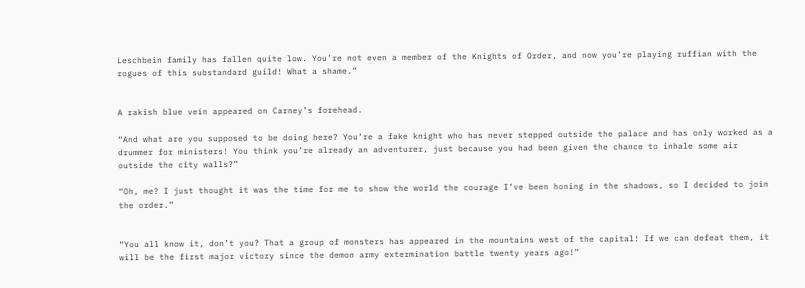Leschbein family has fallen quite low. You’re not even a member of the Knights of Order, and now you’re playing ruffian with the rogues of this substandard guild! What a shame.”


A rakish blue vein appeared on Carney’s forehead.

“And what are you supposed to be doing here? You’re a fake knight who has never stepped outside the palace and has only worked as a drummer for ministers! You think you’re already an adventurer, just because you had been given the chance to inhale some air outside the city walls?”

“Oh, me? I just thought it was the time for me to show the world the courage I’ve been honing in the shadows, so I decided to join the order.”


“You all know it, don’t you? That a group of monsters has appeared in the mountains west of the capital! If we can defeat them, it will be the first major victory since the demon army extermination battle twenty years ago!”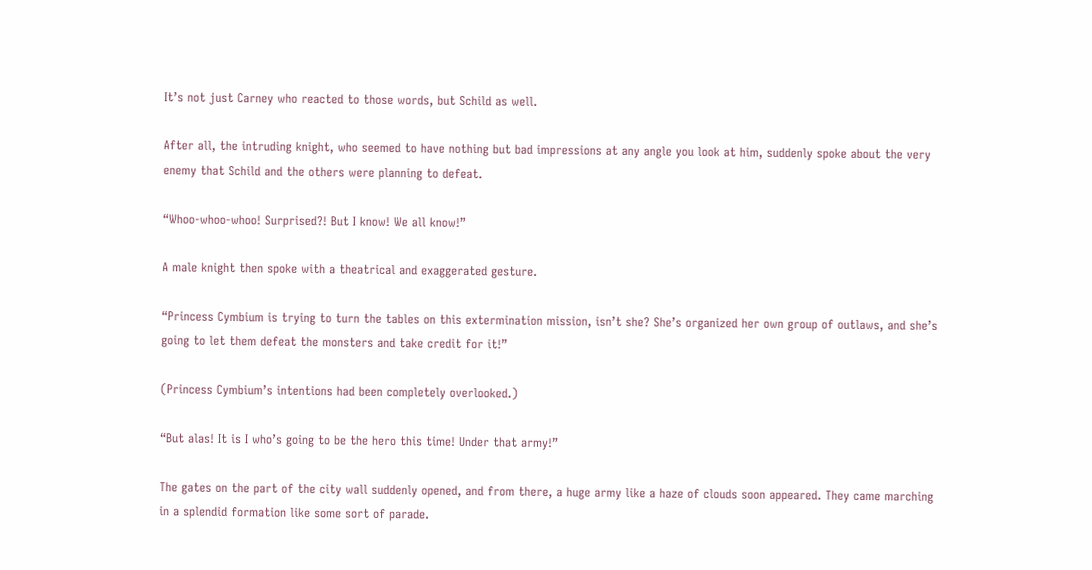It’s not just Carney who reacted to those words, but Schild as well.

After all, the intruding knight, who seemed to have nothing but bad impressions at any angle you look at him, suddenly spoke about the very enemy that Schild and the others were planning to defeat.

“Whoo-whoo-whoo! Surprised?! But I know! We all know!”

A male knight then spoke with a theatrical and exaggerated gesture.

“Princess Cymbium is trying to turn the tables on this extermination mission, isn’t she? She’s organized her own group of outlaws, and she’s going to let them defeat the monsters and take credit for it!”

(Princess Cymbium’s intentions had been completely overlooked.)

“But alas! It is I who’s going to be the hero this time! Under that army!”

The gates on the part of the city wall suddenly opened, and from there, a huge army like a haze of clouds soon appeared. They came marching in a splendid formation like some sort of parade.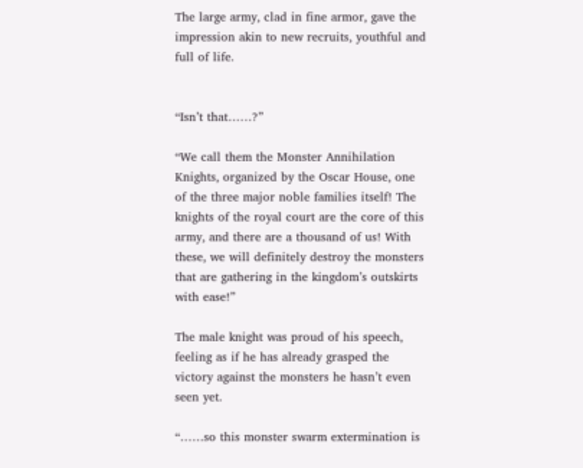The large army, clad in fine armor, gave the impression akin to new recruits, youthful and full of life.


“Isn’t that……?”

“We call them the Monster Annihilation Knights, organized by the Oscar House, one of the three major noble families itself! The knights of the royal court are the core of this army, and there are a thousand of us! With these, we will definitely destroy the monsters that are gathering in the kingdom’s outskirts with ease!”

The male knight was proud of his speech, feeling as if he has already grasped the victory against the monsters he hasn’t even seen yet.

“……so this monster swarm extermination is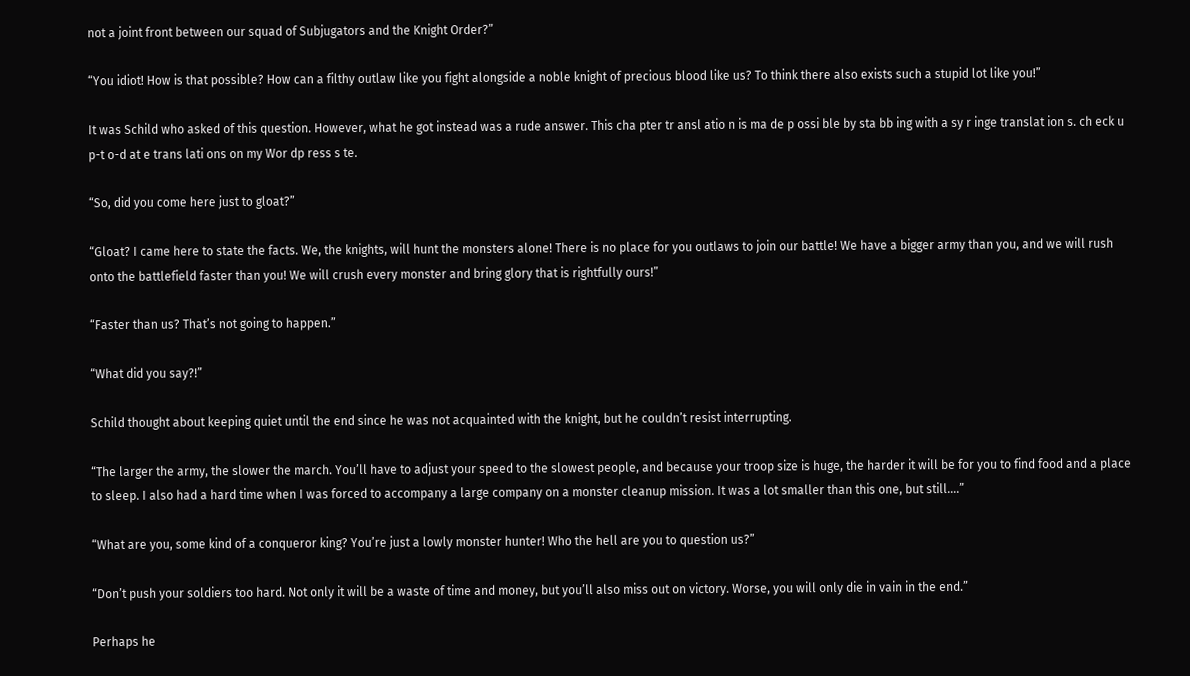not a joint front between our squad of Subjugators and the Knight Order?”

“You idiot! How is that possible? How can a filthy outlaw like you fight alongside a noble knight of precious blood like us? To think there also exists such a stupid lot like you!”

It was Schild who asked of this question. However, what he got instead was a rude answer. This cha pter tr ansl atio n is ma de p ossi ble by sta bb ing with a sy r inge translat ion s. ch eck u p-t o-d at e trans lati ons on my Wor dp ress s te.

“So, did you come here just to gloat?”

“Gloat? I came here to state the facts. We, the knights, will hunt the monsters alone! There is no place for you outlaws to join our battle! We have a bigger army than you, and we will rush onto the battlefield faster than you! We will crush every monster and bring glory that is rightfully ours!”

“Faster than us? That’s not going to happen.”

“What did you say?!”

Schild thought about keeping quiet until the end since he was not acquainted with the knight, but he couldn’t resist interrupting.

“The larger the army, the slower the march. You’ll have to adjust your speed to the slowest people, and because your troop size is huge, the harder it will be for you to find food and a place to sleep. I also had a hard time when I was forced to accompany a large company on a monster cleanup mission. It was a lot smaller than this one, but still….”

“What are you, some kind of a conqueror king? You’re just a lowly monster hunter! Who the hell are you to question us?”

“Don’t push your soldiers too hard. Not only it will be a waste of time and money, but you’ll also miss out on victory. Worse, you will only die in vain in the end.”

Perhaps he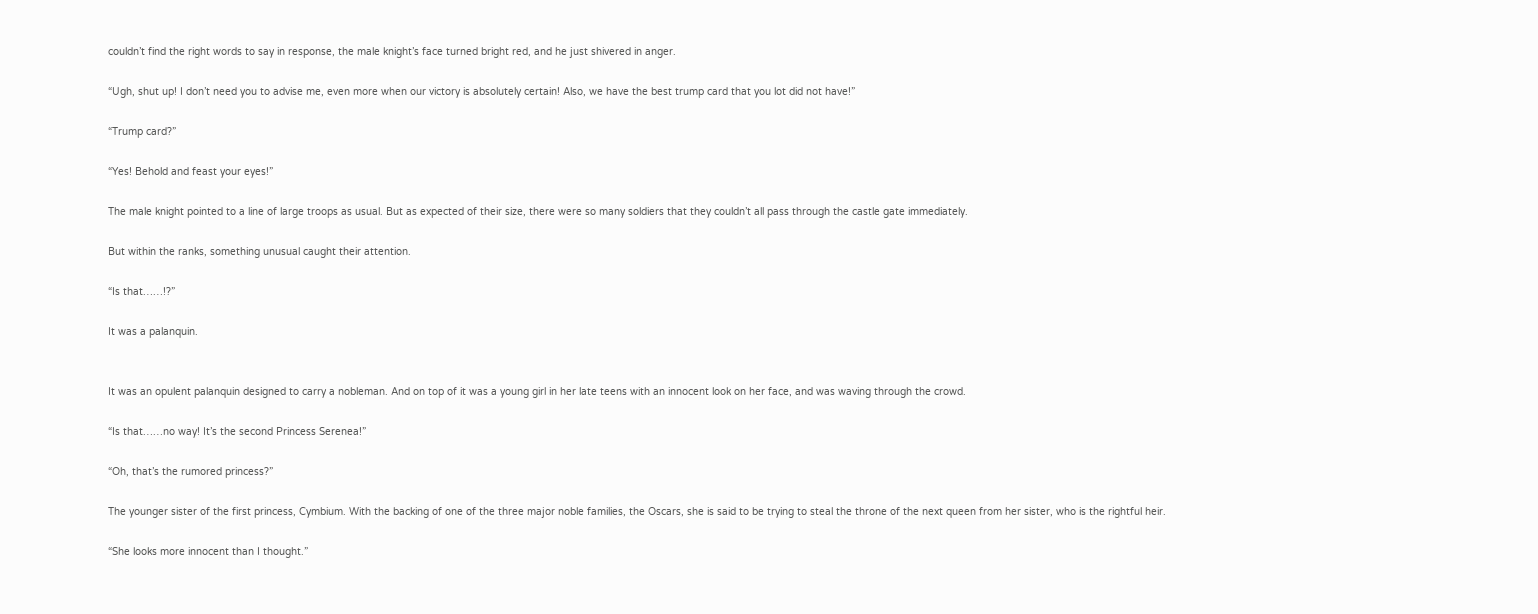couldn’t find the right words to say in response, the male knight’s face turned bright red, and he just shivered in anger.

“Ugh, shut up! I don’t need you to advise me, even more when our victory is absolutely certain! Also, we have the best trump card that you lot did not have!”

“Trump card?”

“Yes! Behold and feast your eyes!”

The male knight pointed to a line of large troops as usual. But as expected of their size, there were so many soldiers that they couldn’t all pass through the castle gate immediately.

But within the ranks, something unusual caught their attention.

“Is that……!?”

It was a palanquin.


It was an opulent palanquin designed to carry a nobleman. And on top of it was a young girl in her late teens with an innocent look on her face, and was waving through the crowd.

“Is that……no way! It’s the second Princess Serenea!”

“Oh, that’s the rumored princess?”

The younger sister of the first princess, Cymbium. With the backing of one of the three major noble families, the Oscars, she is said to be trying to steal the throne of the next queen from her sister, who is the rightful heir.

“She looks more innocent than I thought.”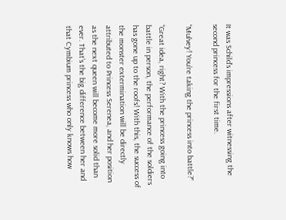It was Schild’s impressions after witnessing the second princess for the first time.

“Mulvey! You’re taking the princess into battle?”

“Great idea, right? With the princess going into battle in person, the performance of the soldiers has gone up to the roofs! With this, the success of the monster extermination will be directly attributed to Princess Serenea, and her position as the next queen will become more solid than ever. That’s the big difference between her and that Cymbium princess who only knows how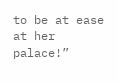to be at ease at her palace!”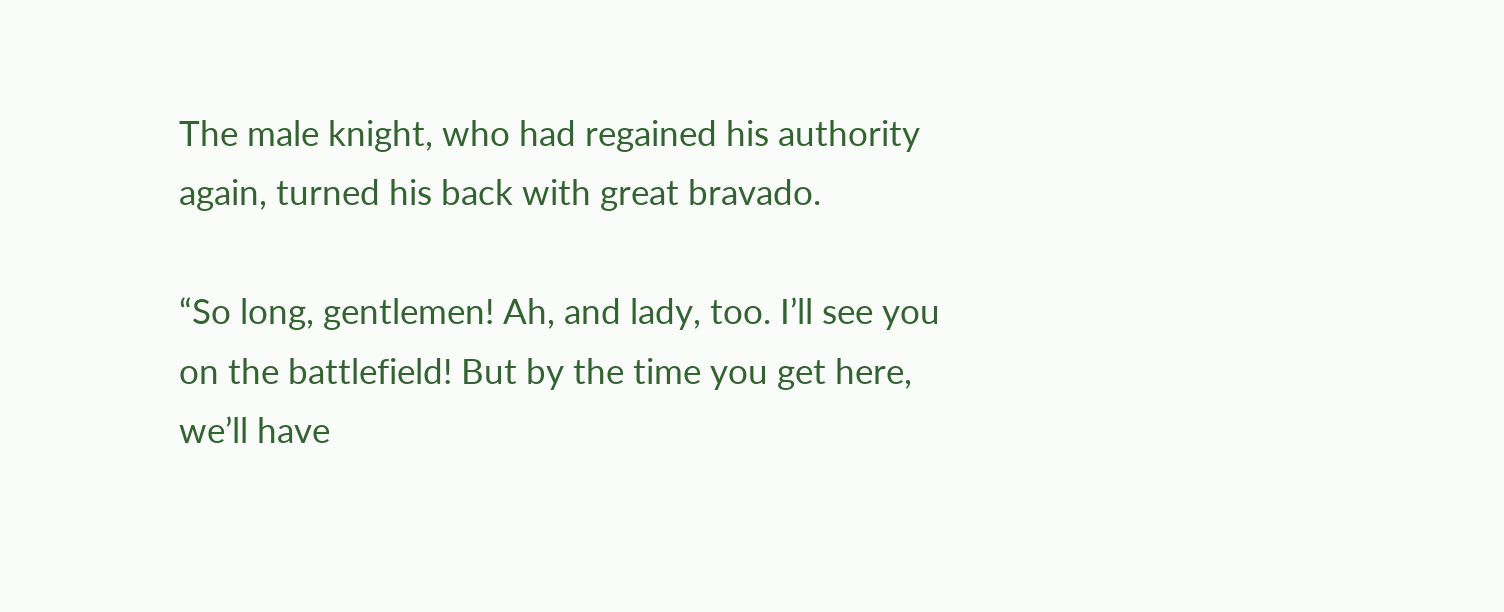The male knight, who had regained his authority again, turned his back with great bravado.

“So long, gentlemen! Ah, and lady, too. I’ll see you on the battlefield! But by the time you get here, we’ll have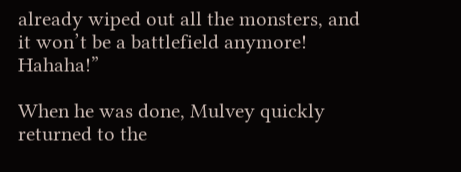already wiped out all the monsters, and it won’t be a battlefield anymore! Hahaha!”

When he was done, Mulvey quickly returned to the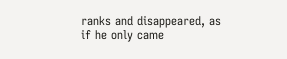ranks and disappeared, as if he only came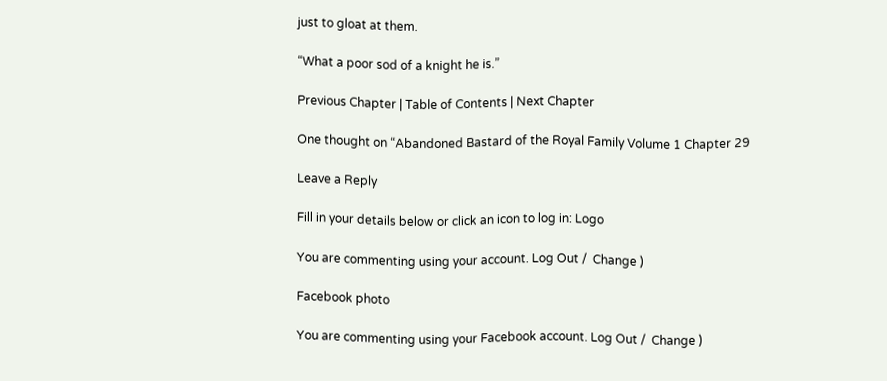just to gloat at them.

“What a poor sod of a knight he is.”

Previous Chapter | Table of Contents | Next Chapter

One thought on “Abandoned Bastard of the Royal Family Volume 1 Chapter 29

Leave a Reply

Fill in your details below or click an icon to log in: Logo

You are commenting using your account. Log Out /  Change )

Facebook photo

You are commenting using your Facebook account. Log Out /  Change )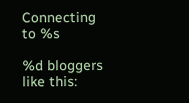Connecting to %s

%d bloggers like this: